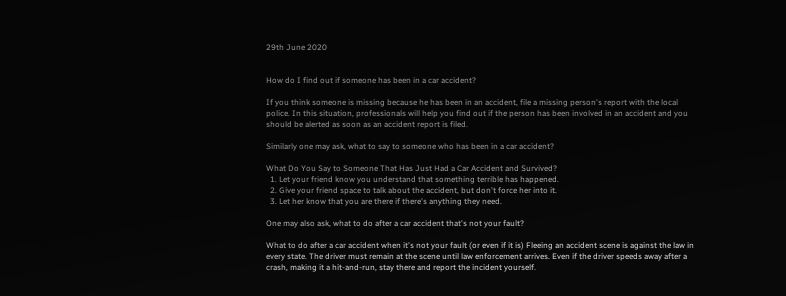29th June 2020


How do I find out if someone has been in a car accident?

If you think someone is missing because he has been in an accident, file a missing person's report with the local police. In this situation, professionals will help you find out if the person has been involved in an accident and you should be alerted as soon as an accident report is filed.

Similarly one may ask, what to say to someone who has been in a car accident?

What Do You Say to Someone That Has Just Had a Car Accident and Survived?
  1. Let your friend know you understand that something terrible has happened.
  2. Give your friend space to talk about the accident, but don't force her into it.
  3. Let her know that you are there if there's anything they need.

One may also ask, what to do after a car accident that's not your fault?

What to do after a car accident when it's not your fault (or even if it is) Fleeing an accident scene is against the law in every state. The driver must remain at the scene until law enforcement arrives. Even if the driver speeds away after a crash, making it a hit-and-run, stay there and report the incident yourself.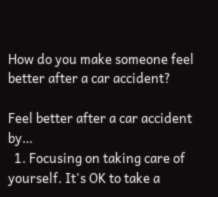How do you make someone feel better after a car accident?

Feel better after a car accident by…
  1. Focusing on taking care of yourself. It's OK to take a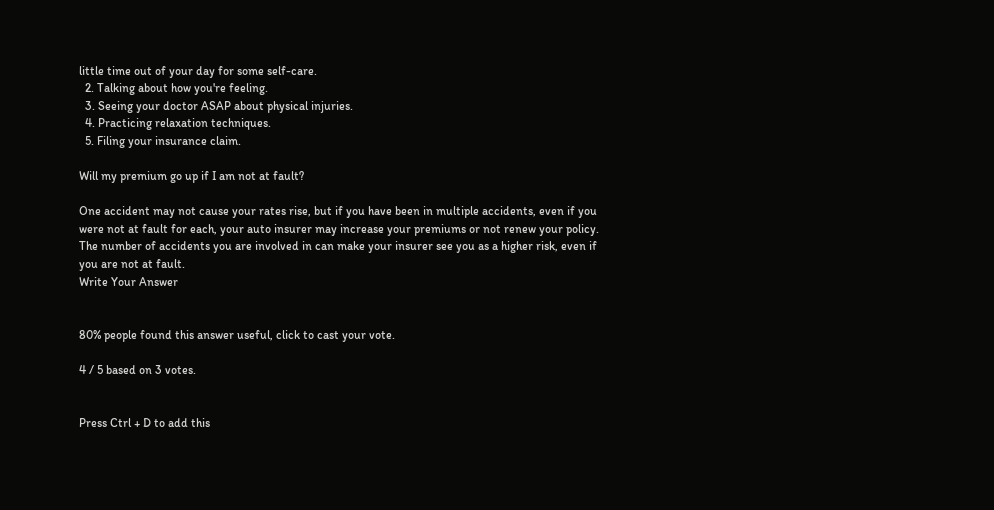little time out of your day for some self-care.
  2. Talking about how you're feeling.
  3. Seeing your doctor ASAP about physical injuries.
  4. Practicing relaxation techniques.
  5. Filing your insurance claim.

Will my premium go up if I am not at fault?

One accident may not cause your rates rise, but if you have been in multiple accidents, even if you were not at fault for each, your auto insurer may increase your premiums or not renew your policy. The number of accidents you are involved in can make your insurer see you as a higher risk, even if you are not at fault.
Write Your Answer


80% people found this answer useful, click to cast your vote.

4 / 5 based on 3 votes.


Press Ctrl + D to add this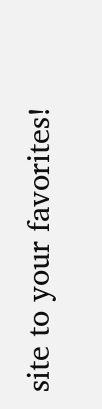site to your favorites!